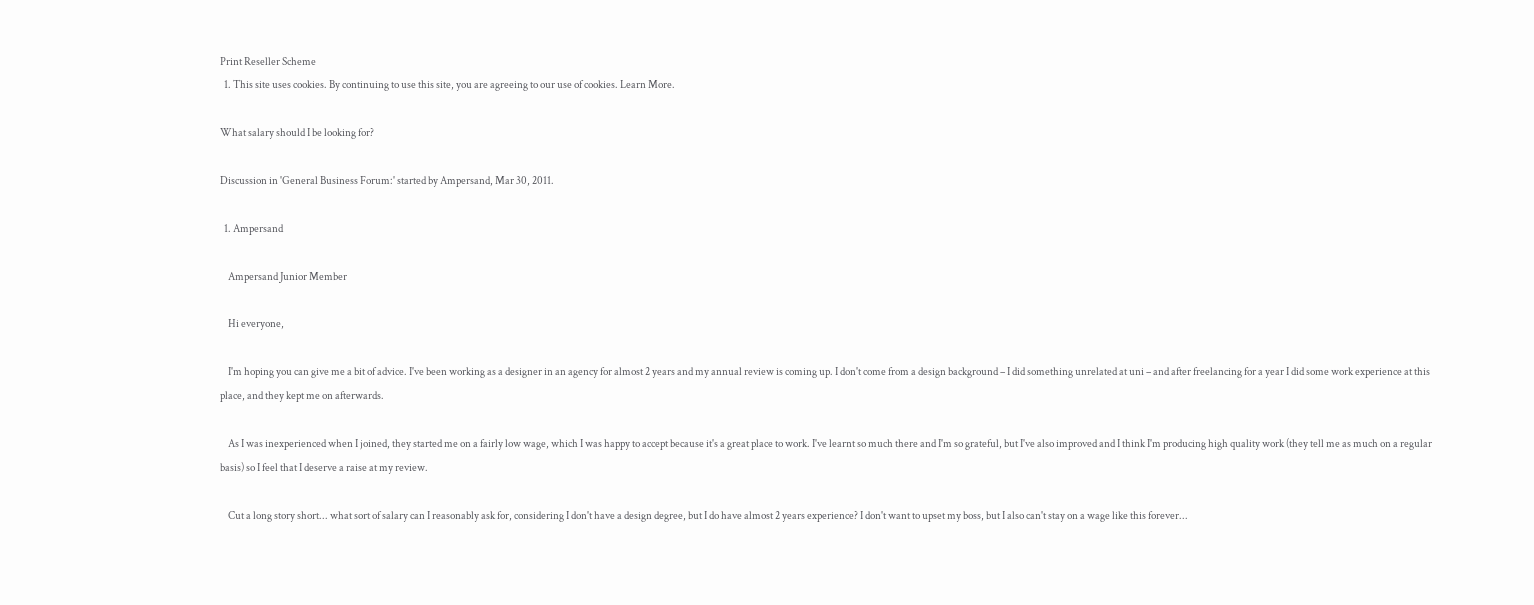Print Reseller Scheme
  1. This site uses cookies. By continuing to use this site, you are agreeing to our use of cookies. Learn More.

What salary should I be looking for?

Discussion in 'General Business Forum:' started by Ampersand, Mar 30, 2011.

  1. Ampersand

    Ampersand Junior Member

    Hi everyone,

    I'm hoping you can give me a bit of advice. I've been working as a designer in an agency for almost 2 years and my annual review is coming up. I don't come from a design background – I did something unrelated at uni – and after freelancing for a year I did some work experience at this place, and they kept me on afterwards.

    As I was inexperienced when I joined, they started me on a fairly low wage, which I was happy to accept because it's a great place to work. I've learnt so much there and I'm so grateful, but I've also improved and I think I'm producing high quality work (they tell me as much on a regular basis) so I feel that I deserve a raise at my review.

    Cut a long story short... what sort of salary can I reasonably ask for, considering I don't have a design degree, but I do have almost 2 years experience? I don't want to upset my boss, but I also can't stay on a wage like this forever...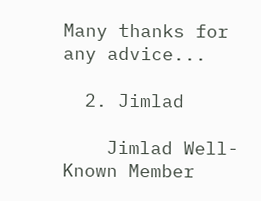Many thanks for any advice...

  2. Jimlad

    Jimlad Well-Known Member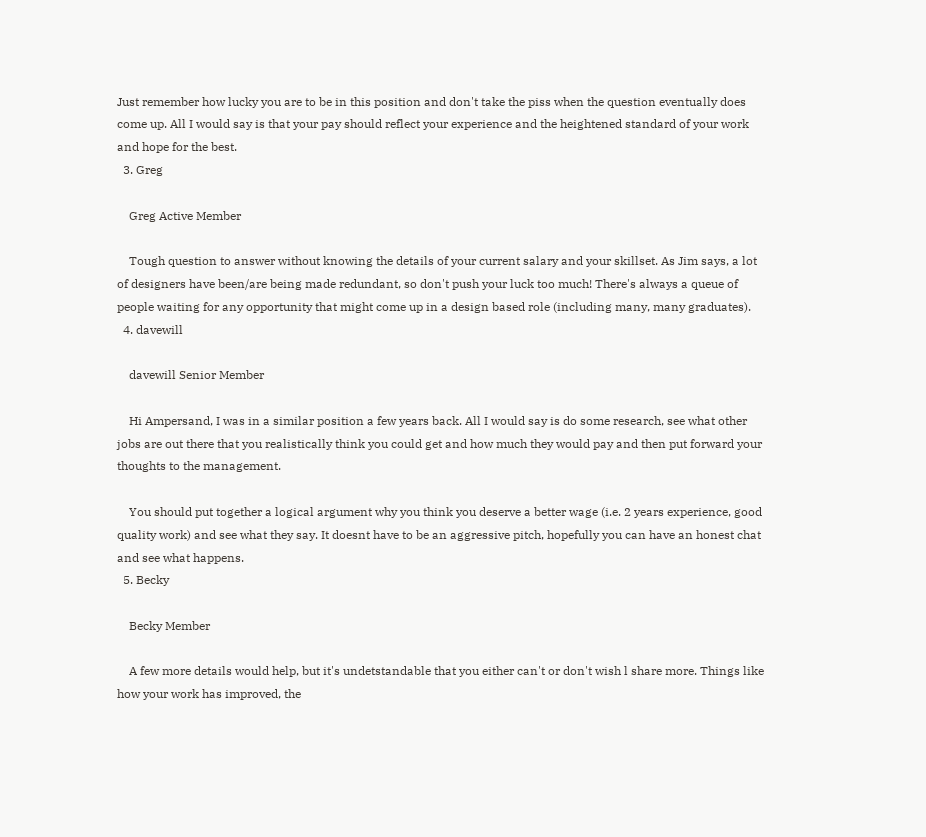Just remember how lucky you are to be in this position and don't take the piss when the question eventually does come up. All I would say is that your pay should reflect your experience and the heightened standard of your work and hope for the best.
  3. Greg

    Greg Active Member

    Tough question to answer without knowing the details of your current salary and your skillset. As Jim says, a lot of designers have been/are being made redundant, so don't push your luck too much! There's always a queue of people waiting for any opportunity that might come up in a design based role (including many, many graduates).
  4. davewill

    davewill Senior Member

    Hi Ampersand, I was in a similar position a few years back. All I would say is do some research, see what other jobs are out there that you realistically think you could get and how much they would pay and then put forward your thoughts to the management.

    You should put together a logical argument why you think you deserve a better wage (i.e. 2 years experience, good quality work) and see what they say. It doesnt have to be an aggressive pitch, hopefully you can have an honest chat and see what happens.
  5. Becky

    Becky Member

    A few more details would help, but it's undetstandable that you either can't or don't wish l share more. Things like how your work has improved, the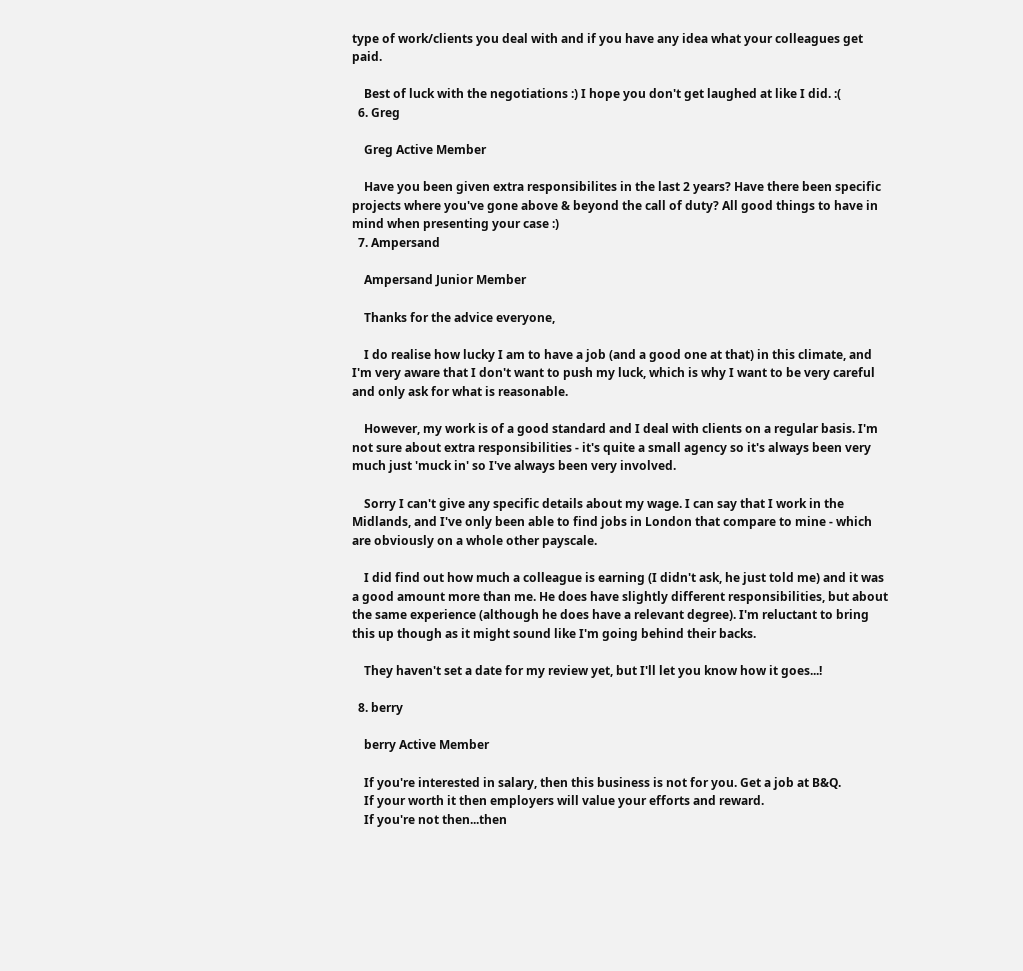type of work/clients you deal with and if you have any idea what your colleagues get paid.

    Best of luck with the negotiations :) I hope you don't get laughed at like I did. :(
  6. Greg

    Greg Active Member

    Have you been given extra responsibilites in the last 2 years? Have there been specific projects where you've gone above & beyond the call of duty? All good things to have in mind when presenting your case :)
  7. Ampersand

    Ampersand Junior Member

    Thanks for the advice everyone,

    I do realise how lucky I am to have a job (and a good one at that) in this climate, and I'm very aware that I don't want to push my luck, which is why I want to be very careful and only ask for what is reasonable.

    However, my work is of a good standard and I deal with clients on a regular basis. I'm not sure about extra responsibilities - it's quite a small agency so it's always been very much just 'muck in' so I've always been very involved.

    Sorry I can't give any specific details about my wage. I can say that I work in the Midlands, and I've only been able to find jobs in London that compare to mine - which are obviously on a whole other payscale.

    I did find out how much a colleague is earning (I didn't ask, he just told me) and it was a good amount more than me. He does have slightly different responsibilities, but about the same experience (although he does have a relevant degree). I'm reluctant to bring this up though as it might sound like I'm going behind their backs.

    They haven't set a date for my review yet, but I'll let you know how it goes...!

  8. berry

    berry Active Member

    If you're interested in salary, then this business is not for you. Get a job at B&Q.
    If your worth it then employers will value your efforts and reward.
    If you're not then...then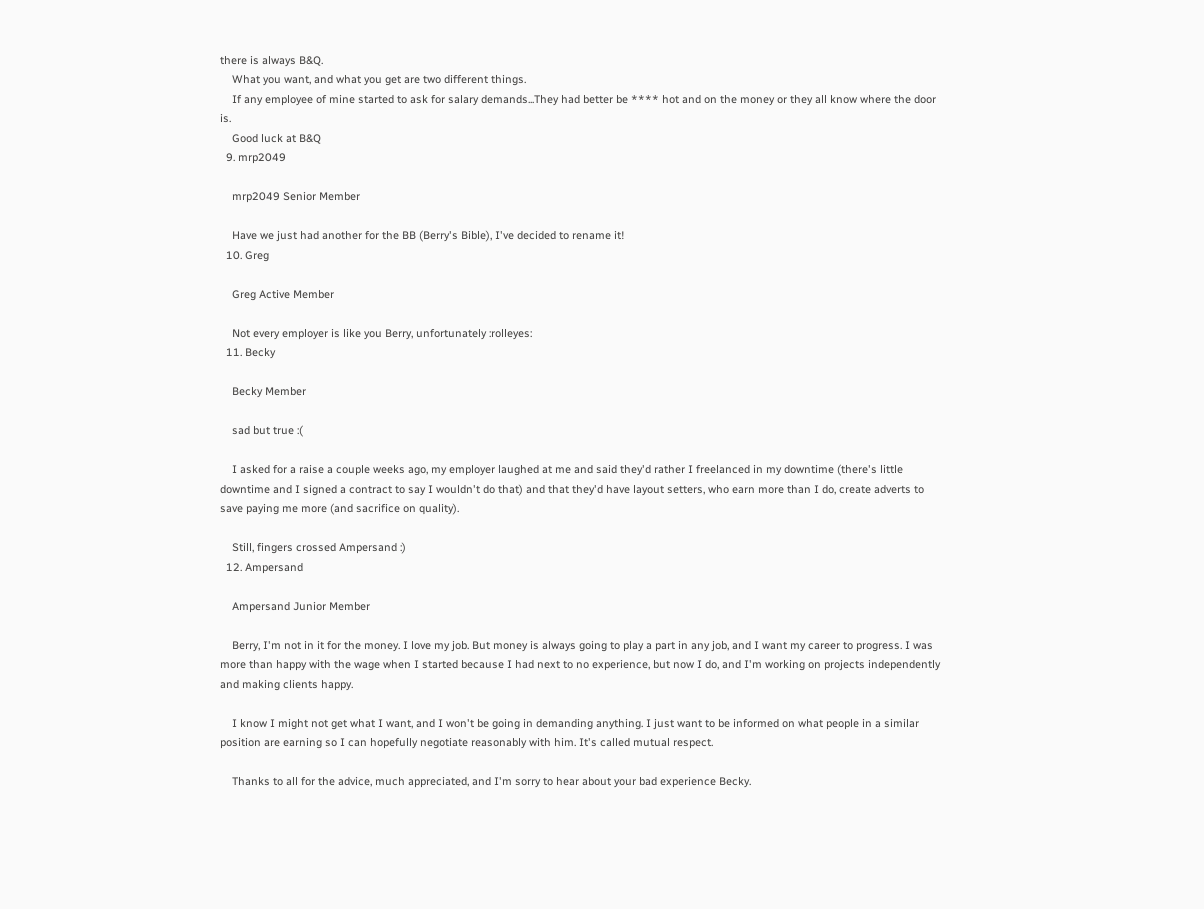there is always B&Q.
    What you want, and what you get are two different things.
    If any employee of mine started to ask for salary demands...They had better be **** hot and on the money or they all know where the door is.
    Good luck at B&Q
  9. mrp2049

    mrp2049 Senior Member

    Have we just had another for the BB (Berry's Bible), I've decided to rename it!
  10. Greg

    Greg Active Member

    Not every employer is like you Berry, unfortunately :rolleyes:
  11. Becky

    Becky Member

    sad but true :(

    I asked for a raise a couple weeks ago, my employer laughed at me and said they'd rather I freelanced in my downtime (there's little downtime and I signed a contract to say I wouldn't do that) and that they'd have layout setters, who earn more than I do, create adverts to save paying me more (and sacrifice on quality).

    Still, fingers crossed Ampersand :)
  12. Ampersand

    Ampersand Junior Member

    Berry, I'm not in it for the money. I love my job. But money is always going to play a part in any job, and I want my career to progress. I was more than happy with the wage when I started because I had next to no experience, but now I do, and I'm working on projects independently and making clients happy.

    I know I might not get what I want, and I won't be going in demanding anything. I just want to be informed on what people in a similar position are earning so I can hopefully negotiate reasonably with him. It's called mutual respect.

    Thanks to all for the advice, much appreciated, and I'm sorry to hear about your bad experience Becky.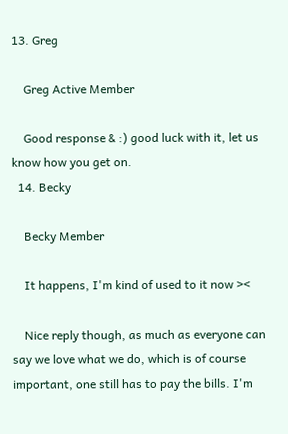13. Greg

    Greg Active Member

    Good response & :) good luck with it, let us know how you get on.
  14. Becky

    Becky Member

    It happens, I'm kind of used to it now ><

    Nice reply though, as much as everyone can say we love what we do, which is of course important, one still has to pay the bills. I'm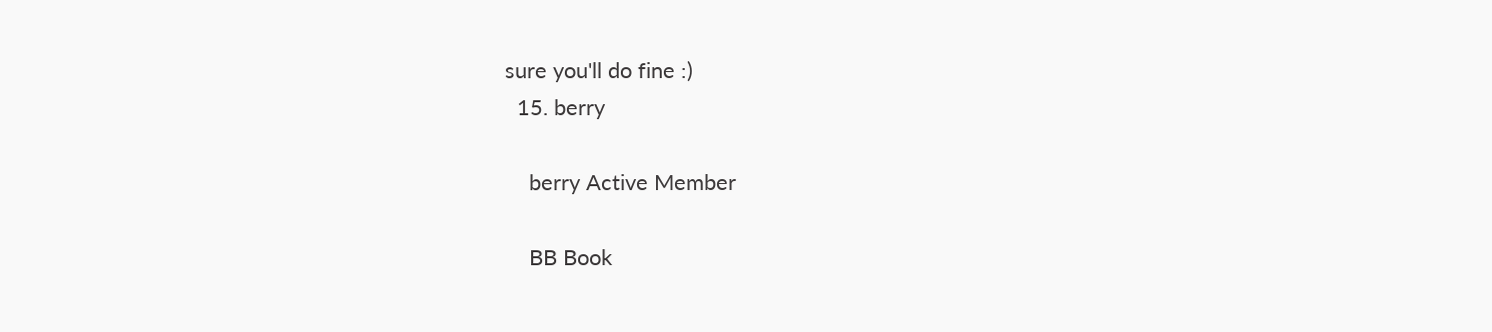sure you'll do fine :)
  15. berry

    berry Active Member

    BB Book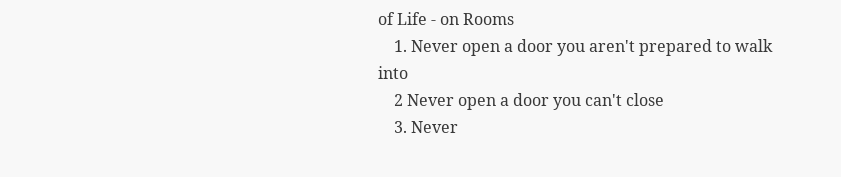of Life - on Rooms
    1. Never open a door you aren't prepared to walk into
    2 Never open a door you can't close
    3. Never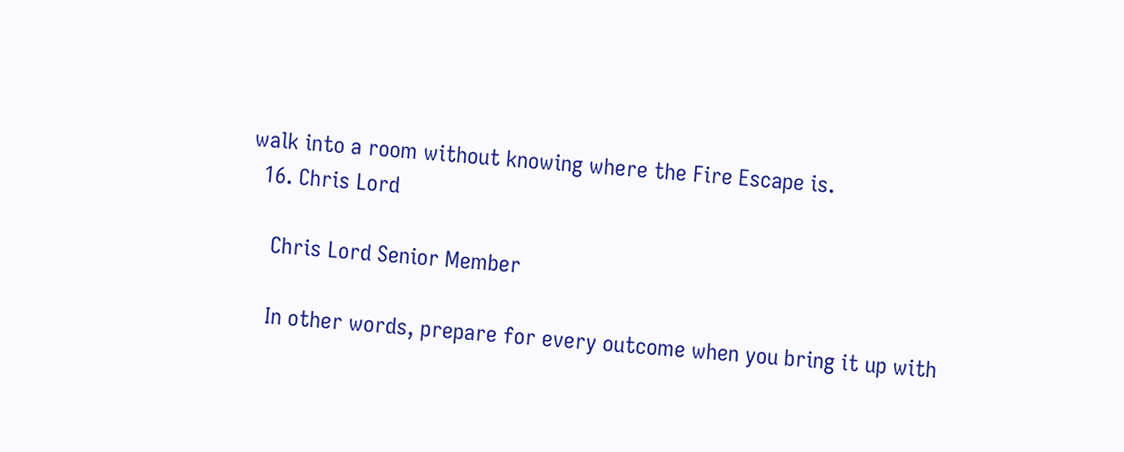walk into a room without knowing where the Fire Escape is.
  16. Chris Lord

    Chris Lord Senior Member

    In other words, prepare for every outcome when you bring it up with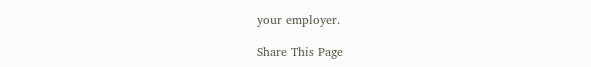your employer.

Share This Page